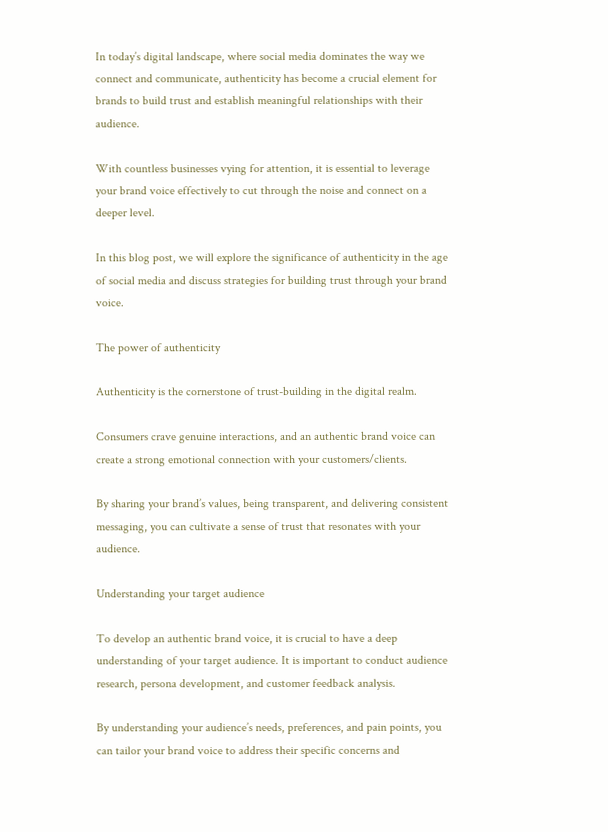In today’s digital landscape, where social media dominates the way we connect and communicate, authenticity has become a crucial element for brands to build trust and establish meaningful relationships with their audience.

With countless businesses vying for attention, it is essential to leverage your brand voice effectively to cut through the noise and connect on a deeper level.

In this blog post, we will explore the significance of authenticity in the age of social media and discuss strategies for building trust through your brand voice.

The power of authenticity

Authenticity is the cornerstone of trust-building in the digital realm.

Consumers crave genuine interactions, and an authentic brand voice can create a strong emotional connection with your customers/clients.

By sharing your brand’s values, being transparent, and delivering consistent messaging, you can cultivate a sense of trust that resonates with your audience.

Understanding your target audience

To develop an authentic brand voice, it is crucial to have a deep understanding of your target audience. It is important to conduct audience research, persona development, and customer feedback analysis.

By understanding your audience’s needs, preferences, and pain points, you can tailor your brand voice to address their specific concerns and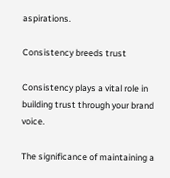aspirations.

Consistency breeds trust

Consistency plays a vital role in building trust through your brand voice.

The significance of maintaining a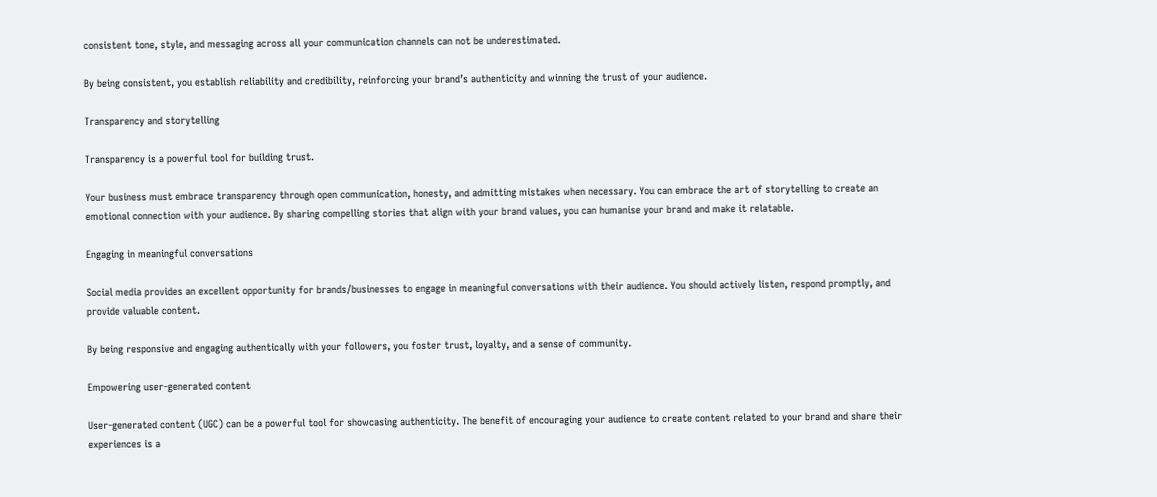consistent tone, style, and messaging across all your communication channels can not be underestimated.

By being consistent, you establish reliability and credibility, reinforcing your brand’s authenticity and winning the trust of your audience.

Transparency and storytelling

Transparency is a powerful tool for building trust.

Your business must embrace transparency through open communication, honesty, and admitting mistakes when necessary. You can embrace the art of storytelling to create an emotional connection with your audience. By sharing compelling stories that align with your brand values, you can humanise your brand and make it relatable.

Engaging in meaningful conversations

Social media provides an excellent opportunity for brands/businesses to engage in meaningful conversations with their audience. You should actively listen, respond promptly, and provide valuable content.

By being responsive and engaging authentically with your followers, you foster trust, loyalty, and a sense of community.

Empowering user-generated content

User-generated content (UGC) can be a powerful tool for showcasing authenticity. The benefit of encouraging your audience to create content related to your brand and share their experiences is a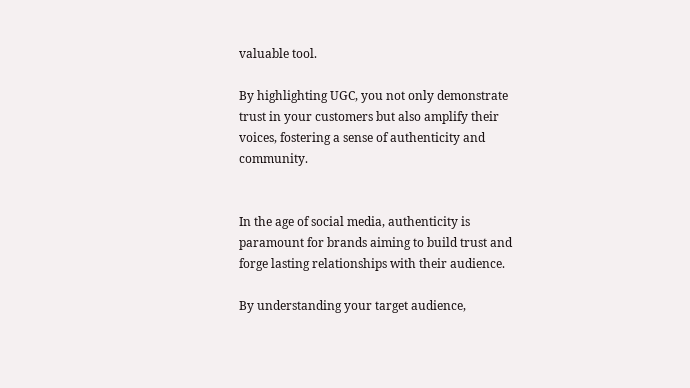valuable tool.

By highlighting UGC, you not only demonstrate trust in your customers but also amplify their voices, fostering a sense of authenticity and community.


In the age of social media, authenticity is paramount for brands aiming to build trust and forge lasting relationships with their audience.

By understanding your target audience,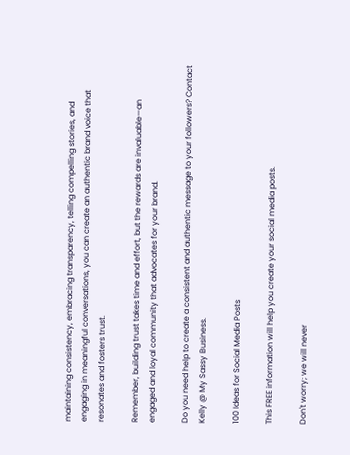maintaining consistency, embracing transparency, telling compelling stories, and engaging in meaningful conversations, you can create an authentic brand voice that resonates and fosters trust.

Remember, building trust takes time and effort, but the rewards are invaluable—an engaged and loyal community that advocates for your brand.

Do you need help to create a consistent and authentic message to your followers? Contact Kelly @ My Sassy Business.

100 Ideas for Social Media Posts

This FREE information will help you create your social media posts.

Don't worry; we will never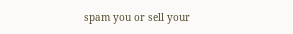spam you or sell your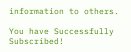information to others.

You have Successfully Subscribed!